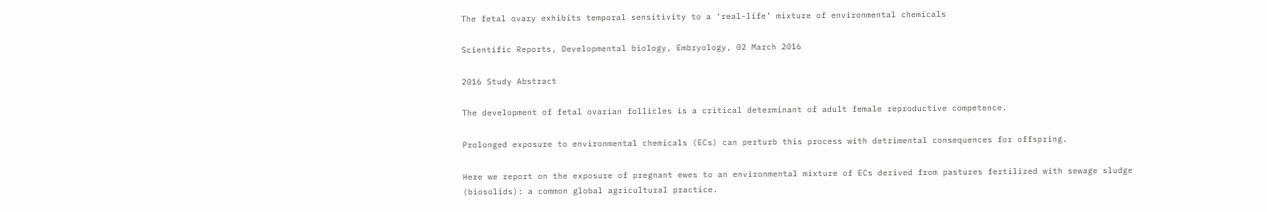The fetal ovary exhibits temporal sensitivity to a ‘real-life’ mixture of environmental chemicals

Scientific Reports, Developmental biology, Embryology, 02 March 2016

2016 Study Abstract

The development of fetal ovarian follicles is a critical determinant of adult female reproductive competence.

Prolonged exposure to environmental chemicals (ECs) can perturb this process with detrimental consequences for offspring.

Here we report on the exposure of pregnant ewes to an environmental mixture of ECs derived from pastures fertilized with sewage sludge (biosolids): a common global agricultural practice.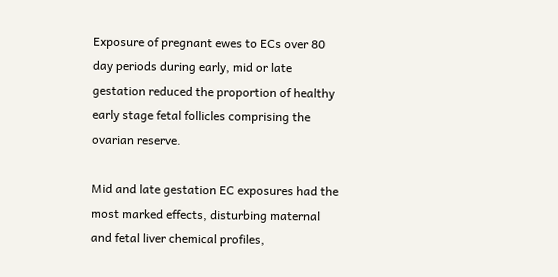Exposure of pregnant ewes to ECs over 80 day periods during early, mid or late gestation reduced the proportion of healthy early stage fetal follicles comprising the ovarian reserve.

Mid and late gestation EC exposures had the most marked effects, disturbing maternal and fetal liver chemical profiles,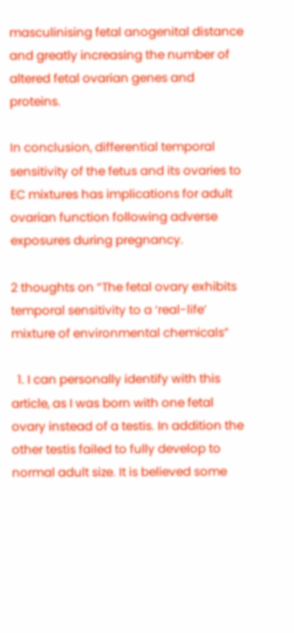masculinising fetal anogenital distance and greatly increasing the number of altered fetal ovarian genes and proteins.

In conclusion, differential temporal sensitivity of the fetus and its ovaries to EC mixtures has implications for adult ovarian function following adverse exposures during pregnancy.

2 thoughts on “The fetal ovary exhibits temporal sensitivity to a ‘real-life’ mixture of environmental chemicals”

  1. I can personally identify with this article, as I was born with one fetal ovary instead of a testis. In addition the other testis failed to fully develop to normal adult size. It is believed some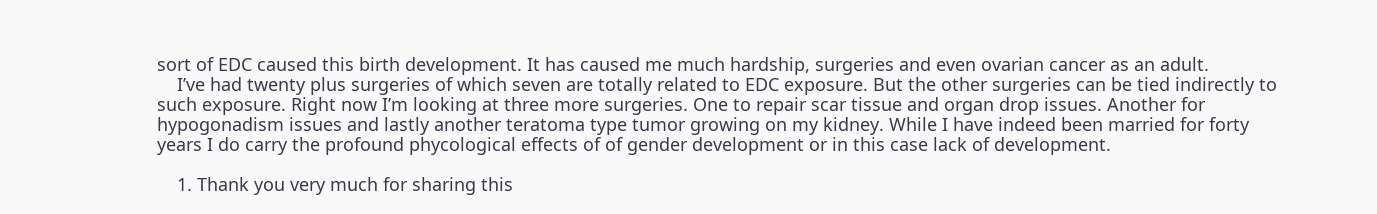sort of EDC caused this birth development. It has caused me much hardship, surgeries and even ovarian cancer as an adult.
    I’ve had twenty plus surgeries of which seven are totally related to EDC exposure. But the other surgeries can be tied indirectly to such exposure. Right now I’m looking at three more surgeries. One to repair scar tissue and organ drop issues. Another for hypogonadism issues and lastly another teratoma type tumor growing on my kidney. While I have indeed been married for forty years I do carry the profound phycological effects of of gender development or in this case lack of development.

    1. Thank you very much for sharing this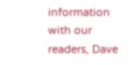information with our readers, Dave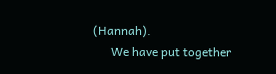(Hannah).
      We have put together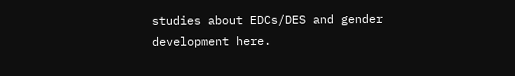studies about EDCs/DES and gender development here.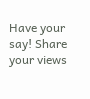Have your say! Share your views